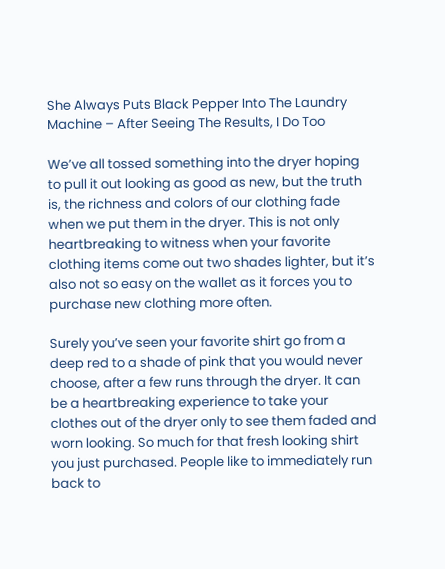She Always Puts Black Pepper Into The Laundry Machine – After Seeing The Results, I Do Too

We’ve all tossed something into the dryer hoping to pull it out looking as good as new, but the truth is, the richness and colors of our clothing fade when we put them in the dryer. This is not only heartbreaking to witness when your favorite clothing items come out two shades lighter, but it’s also not so easy on the wallet as it forces you to purchase new clothing more often.

Surely you’ve seen your favorite shirt go from a deep red to a shade of pink that you would never choose, after a few runs through the dryer. It can be a heartbreaking experience to take your clothes out of the dryer only to see them faded and worn looking. So much for that fresh looking shirt you just purchased. People like to immediately run back to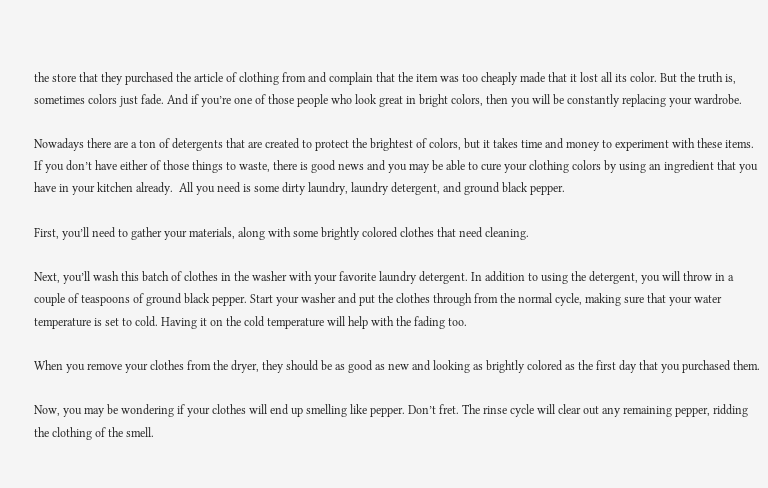the store that they purchased the article of clothing from and complain that the item was too cheaply made that it lost all its color. But the truth is, sometimes colors just fade. And if you’re one of those people who look great in bright colors, then you will be constantly replacing your wardrobe.

Nowadays there are a ton of detergents that are created to protect the brightest of colors, but it takes time and money to experiment with these items. If you don’t have either of those things to waste, there is good news and you may be able to cure your clothing colors by using an ingredient that you have in your kitchen already.  All you need is some dirty laundry, laundry detergent, and ground black pepper.

First, you’ll need to gather your materials, along with some brightly colored clothes that need cleaning.

Next, you’ll wash this batch of clothes in the washer with your favorite laundry detergent. In addition to using the detergent, you will throw in a couple of teaspoons of ground black pepper. Start your washer and put the clothes through from the normal cycle, making sure that your water temperature is set to cold. Having it on the cold temperature will help with the fading too.

When you remove your clothes from the dryer, they should be as good as new and looking as brightly colored as the first day that you purchased them.

Now, you may be wondering if your clothes will end up smelling like pepper. Don’t fret. The rinse cycle will clear out any remaining pepper, ridding the clothing of the smell.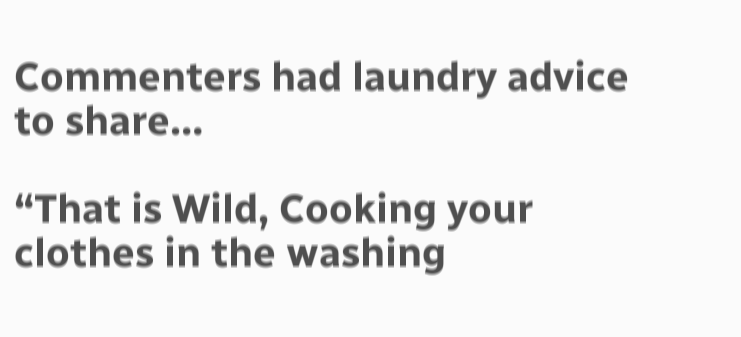Commenters had laundry advice to share…

“That is Wild, Cooking your clothes in the washing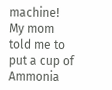machine! My mom told me to put a cup of Ammonia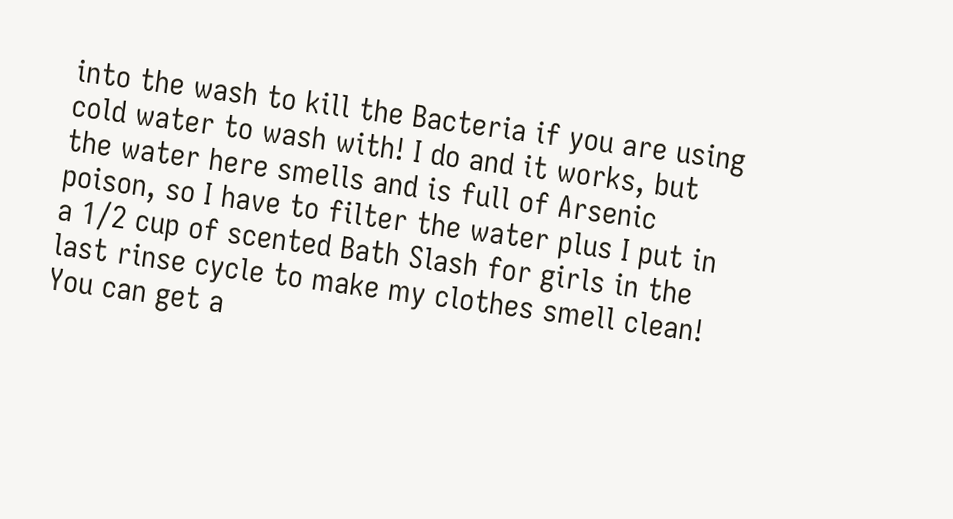into the wash to kill the Bacteria if you are using cold water to wash with! I do and it works, but the water here smells and is full of Arsenic poison, so I have to filter the water plus I put in a 1/2 cup of scented Bath Slash for girls in the last rinse cycle to make my clothes smell clean! You can get a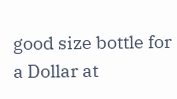good size bottle for a Dollar at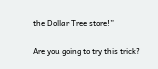the Dollar Tree store!”

Are you going to try this trick?